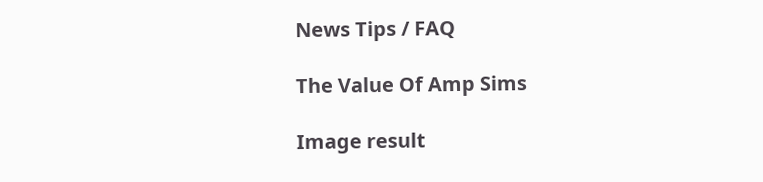News Tips / FAQ

The Value Of Amp Sims

Image result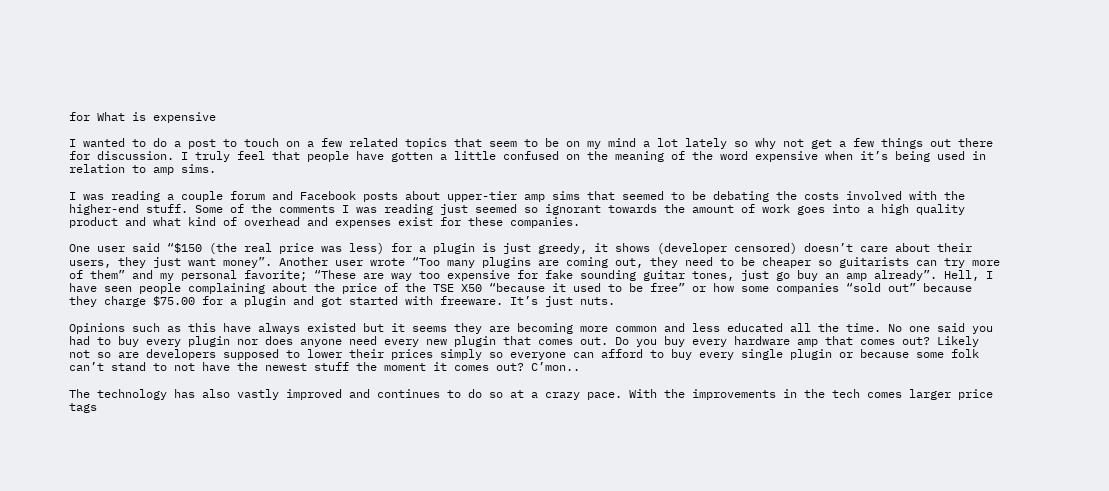for What is expensive

I wanted to do a post to touch on a few related topics that seem to be on my mind a lot lately so why not get a few things out there for discussion. I truly feel that people have gotten a little confused on the meaning of the word expensive when it’s being used in relation to amp sims.

I was reading a couple forum and Facebook posts about upper-tier amp sims that seemed to be debating the costs involved with the higher-end stuff. Some of the comments I was reading just seemed so ignorant towards the amount of work goes into a high quality product and what kind of overhead and expenses exist for these companies.

One user said “$150 (the real price was less) for a plugin is just greedy, it shows (developer censored) doesn’t care about their users, they just want money”. Another user wrote “Too many plugins are coming out, they need to be cheaper so guitarists can try more of them” and my personal favorite; “These are way too expensive for fake sounding guitar tones, just go buy an amp already”. Hell, I have seen people complaining about the price of the TSE X50 “because it used to be free” or how some companies “sold out” because they charge $75.00 for a plugin and got started with freeware. It’s just nuts.

Opinions such as this have always existed but it seems they are becoming more common and less educated all the time. No one said you had to buy every plugin nor does anyone need every new plugin that comes out. Do you buy every hardware amp that comes out? Likely not so are developers supposed to lower their prices simply so everyone can afford to buy every single plugin or because some folk can’t stand to not have the newest stuff the moment it comes out? C’mon..

The technology has also vastly improved and continues to do so at a crazy pace. With the improvements in the tech comes larger price tags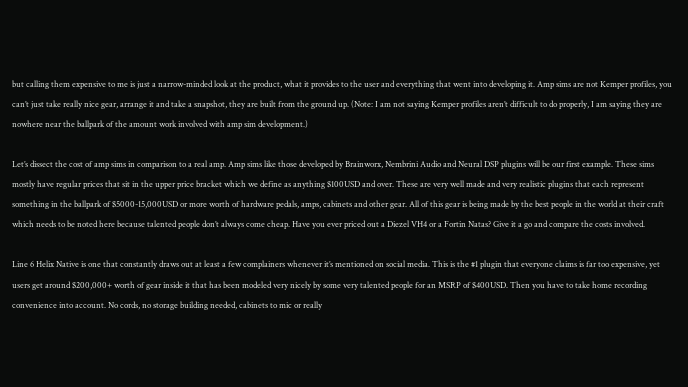but calling them expensive to me is just a narrow-minded look at the product, what it provides to the user and everything that went into developing it. Amp sims are not Kemper profiles, you can’t just take really nice gear, arrange it and take a snapshot, they are built from the ground up. (Note: I am not saying Kemper profiles aren’t difficult to do properly, I am saying they are nowhere near the ballpark of the amount work involved with amp sim development.)

Let’s dissect the cost of amp sims in comparison to a real amp. Amp sims like those developed by Brainworx, Nembrini Audio and Neural DSP plugins will be our first example. These sims mostly have regular prices that sit in the upper price bracket which we define as anything $100USD and over. These are very well made and very realistic plugins that each represent something in the ballpark of $5000-15,000USD or more worth of hardware pedals, amps, cabinets and other gear. All of this gear is being made by the best people in the world at their craft which needs to be noted here because talented people don’t always come cheap. Have you ever priced out a Diezel VH4 or a Fortin Natas? Give it a go and compare the costs involved.

Line 6 Helix Native is one that constantly draws out at least a few complainers whenever it’s mentioned on social media. This is the #1 plugin that everyone claims is far too expensive, yet users get around $200,000+ worth of gear inside it that has been modeled very nicely by some very talented people for an MSRP of $400USD. Then you have to take home recording convenience into account. No cords, no storage building needed, cabinets to mic or really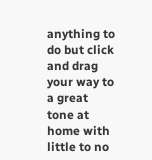anything to do but click and drag your way to a great tone at home with little to no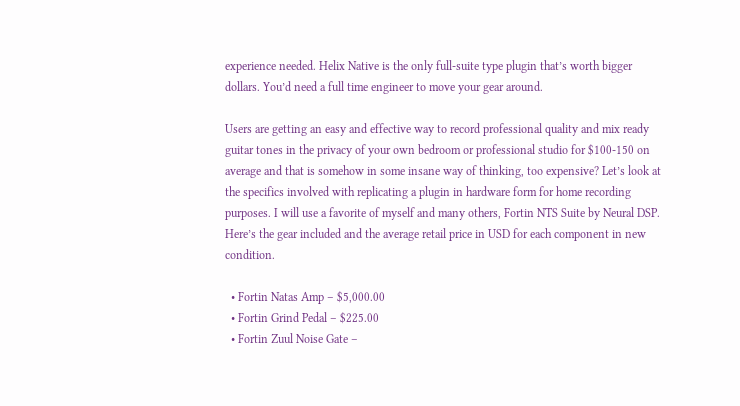experience needed. Helix Native is the only full-suite type plugin that’s worth bigger dollars. You’d need a full time engineer to move your gear around.

Users are getting an easy and effective way to record professional quality and mix ready guitar tones in the privacy of your own bedroom or professional studio for $100-150 on average and that is somehow in some insane way of thinking, too expensive? Let’s look at the specifics involved with replicating a plugin in hardware form for home recording purposes. I will use a favorite of myself and many others, Fortin NTS Suite by Neural DSP. Here’s the gear included and the average retail price in USD for each component in new condition.

  • Fortin Natas Amp – $5,000.00
  • Fortin Grind Pedal – $225.00
  • Fortin Zuul Noise Gate –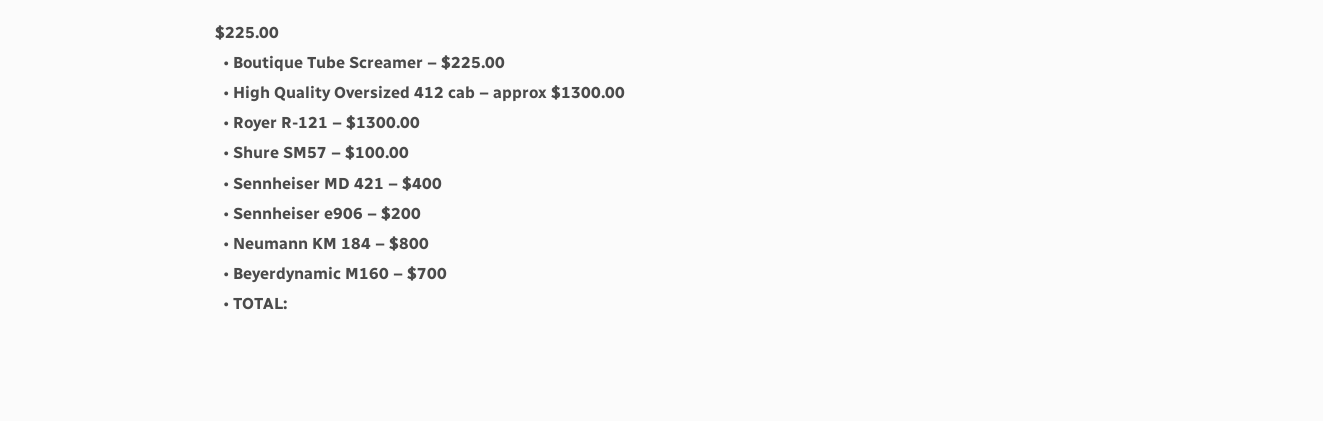$225.00
  • Boutique Tube Screamer – $225.00
  • High Quality Oversized 412 cab – approx $1300.00
  • Royer R-121 – $1300.00
  • Shure SM57 – $100.00
  • Sennheiser MD 421 – $400
  • Sennheiser e906 – $200
  • Neumann KM 184 – $800
  • Beyerdynamic M160 – $700
  • TOTAL: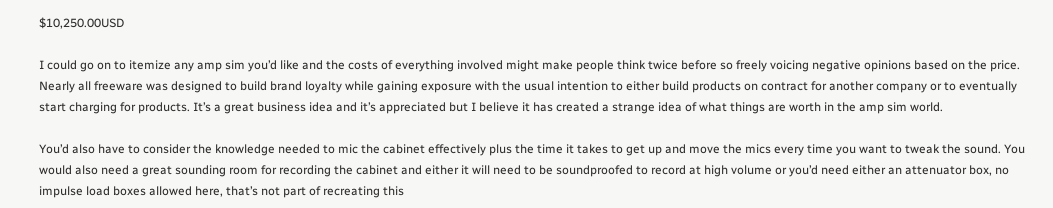$10,250.00USD

I could go on to itemize any amp sim you’d like and the costs of everything involved might make people think twice before so freely voicing negative opinions based on the price. Nearly all freeware was designed to build brand loyalty while gaining exposure with the usual intention to either build products on contract for another company or to eventually start charging for products. It’s a great business idea and it’s appreciated but I believe it has created a strange idea of what things are worth in the amp sim world.

You’d also have to consider the knowledge needed to mic the cabinet effectively plus the time it takes to get up and move the mics every time you want to tweak the sound. You would also need a great sounding room for recording the cabinet and either it will need to be soundproofed to record at high volume or you’d need either an attenuator box, no impulse load boxes allowed here, that’s not part of recreating this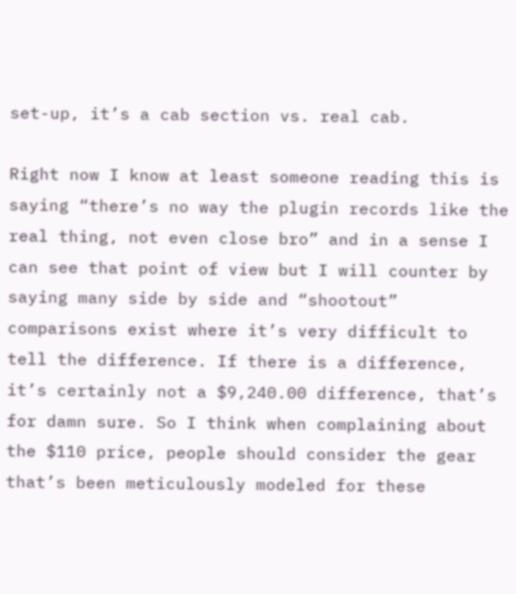set-up, it’s a cab section vs. real cab.

Right now I know at least someone reading this is saying “there’s no way the plugin records like the real thing, not even close bro” and in a sense I can see that point of view but I will counter by saying many side by side and “shootout” comparisons exist where it’s very difficult to tell the difference. If there is a difference, it’s certainly not a $9,240.00 difference, that’s for damn sure. So I think when complaining about the $110 price, people should consider the gear that’s been meticulously modeled for these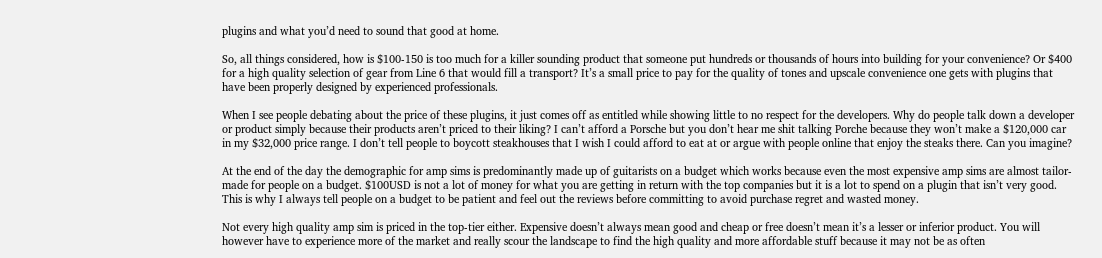plugins and what you’d need to sound that good at home.

So, all things considered, how is $100-150 is too much for a killer sounding product that someone put hundreds or thousands of hours into building for your convenience? Or $400 for a high quality selection of gear from Line 6 that would fill a transport? It’s a small price to pay for the quality of tones and upscale convenience one gets with plugins that have been properly designed by experienced professionals.

When I see people debating about the price of these plugins, it just comes off as entitled while showing little to no respect for the developers. Why do people talk down a developer or product simply because their products aren’t priced to their liking? I can’t afford a Porsche but you don’t hear me shit talking Porche because they won’t make a $120,000 car in my $32,000 price range. I don’t tell people to boycott steakhouses that I wish I could afford to eat at or argue with people online that enjoy the steaks there. Can you imagine?

At the end of the day the demographic for amp sims is predominantly made up of guitarists on a budget which works because even the most expensive amp sims are almost tailor-made for people on a budget. $100USD is not a lot of money for what you are getting in return with the top companies but it is a lot to spend on a plugin that isn’t very good. This is why I always tell people on a budget to be patient and feel out the reviews before committing to avoid purchase regret and wasted money.

Not every high quality amp sim is priced in the top-tier either. Expensive doesn’t always mean good and cheap or free doesn’t mean it’s a lesser or inferior product. You will however have to experience more of the market and really scour the landscape to find the high quality and more affordable stuff because it may not be as often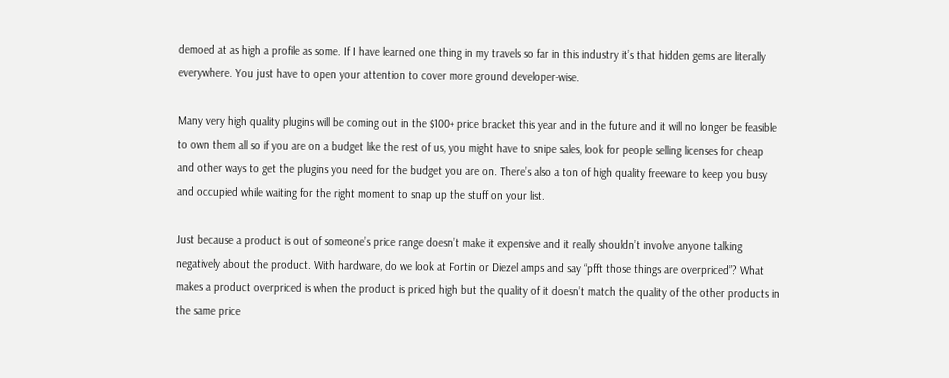demoed at as high a profile as some. If I have learned one thing in my travels so far in this industry it’s that hidden gems are literally everywhere. You just have to open your attention to cover more ground developer-wise.

Many very high quality plugins will be coming out in the $100+ price bracket this year and in the future and it will no longer be feasible to own them all so if you are on a budget like the rest of us, you might have to snipe sales, look for people selling licenses for cheap and other ways to get the plugins you need for the budget you are on. There’s also a ton of high quality freeware to keep you busy and occupied while waiting for the right moment to snap up the stuff on your list.

Just because a product is out of someone’s price range doesn’t make it expensive and it really shouldn’t involve anyone talking negatively about the product. With hardware, do we look at Fortin or Diezel amps and say “pfft those things are overpriced”? What makes a product overpriced is when the product is priced high but the quality of it doesn’t match the quality of the other products in the same price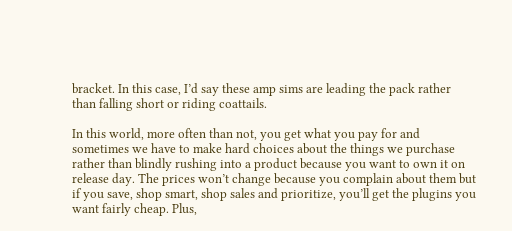bracket. In this case, I’d say these amp sims are leading the pack rather than falling short or riding coattails.

In this world, more often than not, you get what you pay for and sometimes we have to make hard choices about the things we purchase rather than blindly rushing into a product because you want to own it on release day. The prices won’t change because you complain about them but if you save, shop smart, shop sales and prioritize, you’ll get the plugins you want fairly cheap. Plus,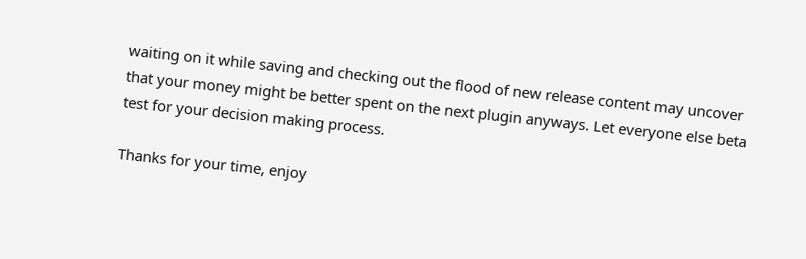waiting on it while saving and checking out the flood of new release content may uncover that your money might be better spent on the next plugin anyways. Let everyone else beta test for your decision making process.

Thanks for your time, enjoy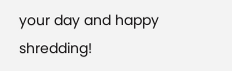your day and happy shredding!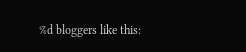%d bloggers like this: